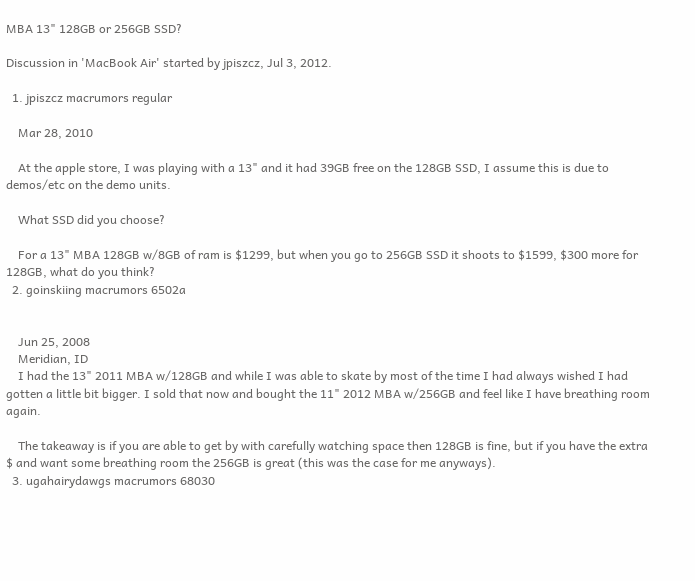MBA 13" 128GB or 256GB SSD?

Discussion in 'MacBook Air' started by jpiszcz, Jul 3, 2012.

  1. jpiszcz macrumors regular

    Mar 28, 2010

    At the apple store, I was playing with a 13" and it had 39GB free on the 128GB SSD, I assume this is due to demos/etc on the demo units.

    What SSD did you choose?

    For a 13" MBA 128GB w/8GB of ram is $1299, but when you go to 256GB SSD it shoots to $1599, $300 more for 128GB, what do you think?
  2. goinskiing macrumors 6502a


    Jun 25, 2008
    Meridian, ID
    I had the 13" 2011 MBA w/128GB and while I was able to skate by most of the time I had always wished I had gotten a little bit bigger. I sold that now and bought the 11" 2012 MBA w/256GB and feel like I have breathing room again.

    The takeaway is if you are able to get by with carefully watching space then 128GB is fine, but if you have the extra $ and want some breathing room the 256GB is great (this was the case for me anyways).
  3. ugahairydawgs macrumors 68030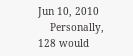Jun 10, 2010
    Personally, 128 would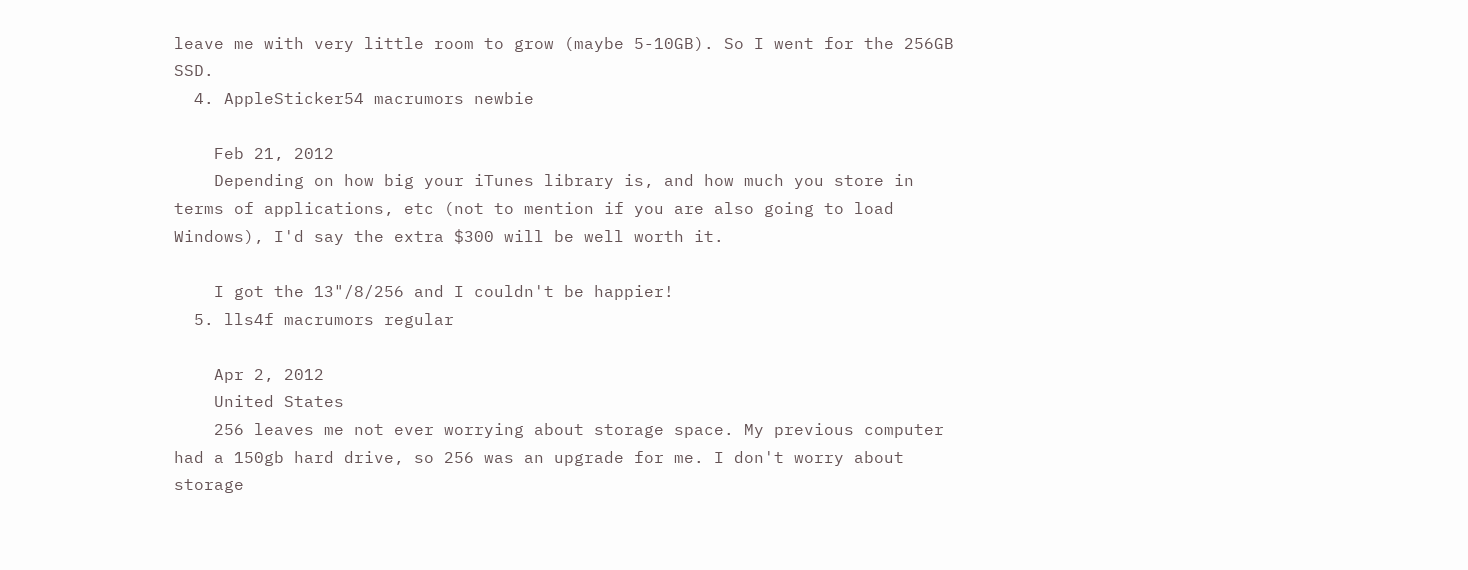leave me with very little room to grow (maybe 5-10GB). So I went for the 256GB SSD.
  4. AppleSticker54 macrumors newbie

    Feb 21, 2012
    Depending on how big your iTunes library is, and how much you store in terms of applications, etc (not to mention if you are also going to load Windows), I'd say the extra $300 will be well worth it.

    I got the 13"/8/256 and I couldn't be happier!
  5. lls4f macrumors regular

    Apr 2, 2012
    United States
    256 leaves me not ever worrying about storage space. My previous computer had a 150gb hard drive, so 256 was an upgrade for me. I don't worry about storage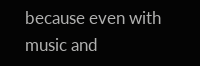because even with music and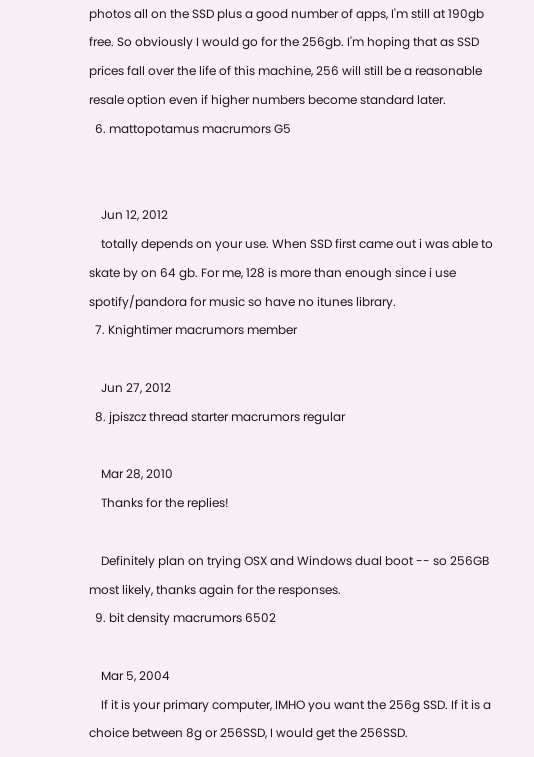photos all on the SSD plus a good number of apps, I'm still at 190gb free. So obviously I would go for the 256gb. I'm hoping that as SSD prices fall over the life of this machine, 256 will still be a reasonable resale option even if higher numbers become standard later.
  6. mattopotamus macrumors G5


    Jun 12, 2012
    totally depends on your use. When SSD first came out i was able to skate by on 64 gb. For me, 128 is more than enough since i use spotify/pandora for music so have no itunes library.
  7. Knightimer macrumors member

    Jun 27, 2012
  8. jpiszcz thread starter macrumors regular

    Mar 28, 2010
    Thanks for the replies!

    Definitely plan on trying OSX and Windows dual boot -- so 256GB most likely, thanks again for the responses.
  9. bit density macrumors 6502

    Mar 5, 2004
    If it is your primary computer, IMHO you want the 256g SSD. If it is a choice between 8g or 256SSD, I would get the 256SSD.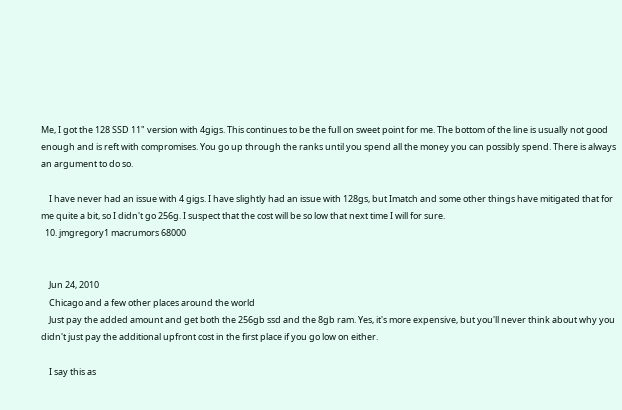Me, I got the 128 SSD 11" version with 4gigs. This continues to be the full on sweet point for me. The bottom of the line is usually not good enough and is reft with compromises. You go up through the ranks until you spend all the money you can possibly spend. There is always an argument to do so.

    I have never had an issue with 4 gigs. I have slightly had an issue with 128gs, but Imatch and some other things have mitigated that for me quite a bit, so I didn't go 256g. I suspect that the cost will be so low that next time I will for sure.
  10. jmgregory1 macrumors 68000


    Jun 24, 2010
    Chicago and a few other places around the world
    Just pay the added amount and get both the 256gb ssd and the 8gb ram. Yes, it's more expensive, but you'll never think about why you didn't just pay the additional upfront cost in the first place if you go low on either.

    I say this as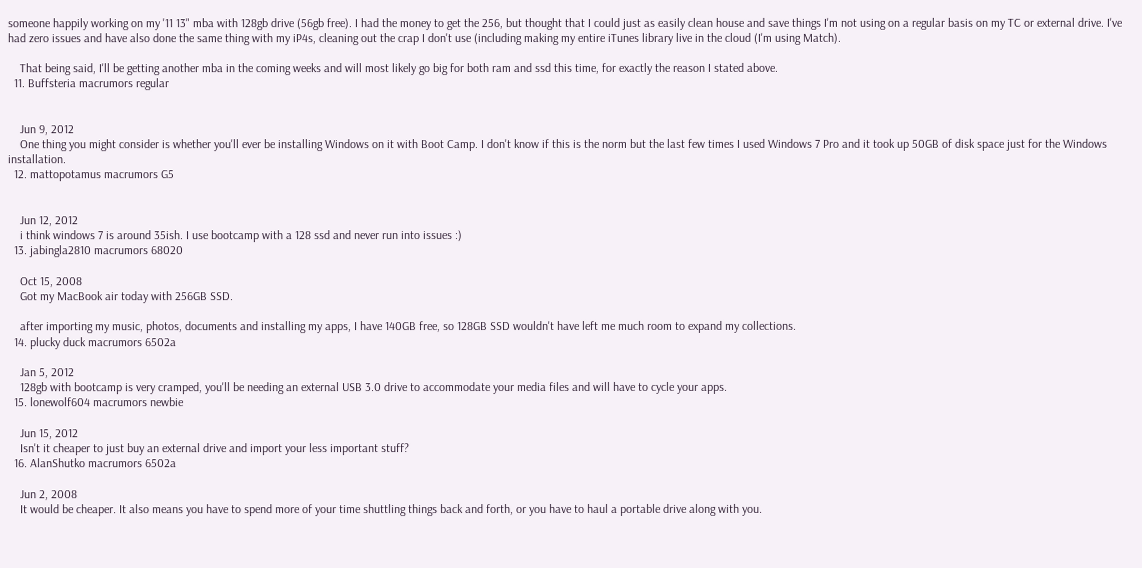someone happily working on my '11 13" mba with 128gb drive (56gb free). I had the money to get the 256, but thought that I could just as easily clean house and save things I'm not using on a regular basis on my TC or external drive. I've had zero issues and have also done the same thing with my iP4s, cleaning out the crap I don't use (including making my entire iTunes library live in the cloud (I'm using Match).

    That being said, I'll be getting another mba in the coming weeks and will most likely go big for both ram and ssd this time, for exactly the reason I stated above.
  11. Buffsteria macrumors regular


    Jun 9, 2012
    One thing you might consider is whether you'll ever be installing Windows on it with Boot Camp. I don't know if this is the norm but the last few times I used Windows 7 Pro and it took up 50GB of disk space just for the Windows installation.
  12. mattopotamus macrumors G5


    Jun 12, 2012
    i think windows 7 is around 35ish. I use bootcamp with a 128 ssd and never run into issues :)
  13. jabingla2810 macrumors 68020

    Oct 15, 2008
    Got my MacBook air today with 256GB SSD.

    after importing my music, photos, documents and installing my apps, I have 140GB free, so 128GB SSD wouldn't have left me much room to expand my collections.
  14. plucky duck macrumors 6502a

    Jan 5, 2012
    128gb with bootcamp is very cramped, you'll be needing an external USB 3.0 drive to accommodate your media files and will have to cycle your apps.
  15. lonewolf604 macrumors newbie

    Jun 15, 2012
    Isn't it cheaper to just buy an external drive and import your less important stuff?
  16. AlanShutko macrumors 6502a

    Jun 2, 2008
    It would be cheaper. It also means you have to spend more of your time shuttling things back and forth, or you have to haul a portable drive along with you.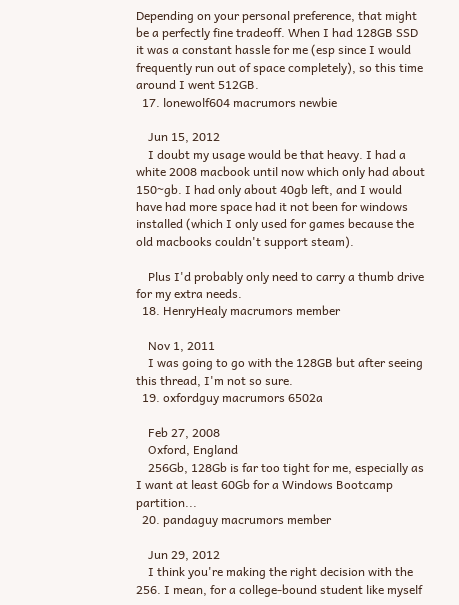Depending on your personal preference, that might be a perfectly fine tradeoff. When I had 128GB SSD it was a constant hassle for me (esp since I would frequently run out of space completely), so this time around I went 512GB.
  17. lonewolf604 macrumors newbie

    Jun 15, 2012
    I doubt my usage would be that heavy. I had a white 2008 macbook until now which only had about 150~gb. I had only about 40gb left, and I would have had more space had it not been for windows installed (which I only used for games because the old macbooks couldn't support steam).

    Plus I'd probably only need to carry a thumb drive for my extra needs.
  18. HenryHealy macrumors member

    Nov 1, 2011
    I was going to go with the 128GB but after seeing this thread, I'm not so sure.
  19. oxfordguy macrumors 6502a

    Feb 27, 2008
    Oxford, England
    256Gb, 128Gb is far too tight for me, especially as I want at least 60Gb for a Windows Bootcamp partition...
  20. pandaguy macrumors member

    Jun 29, 2012
    I think you're making the right decision with the 256. I mean, for a college-bound student like myself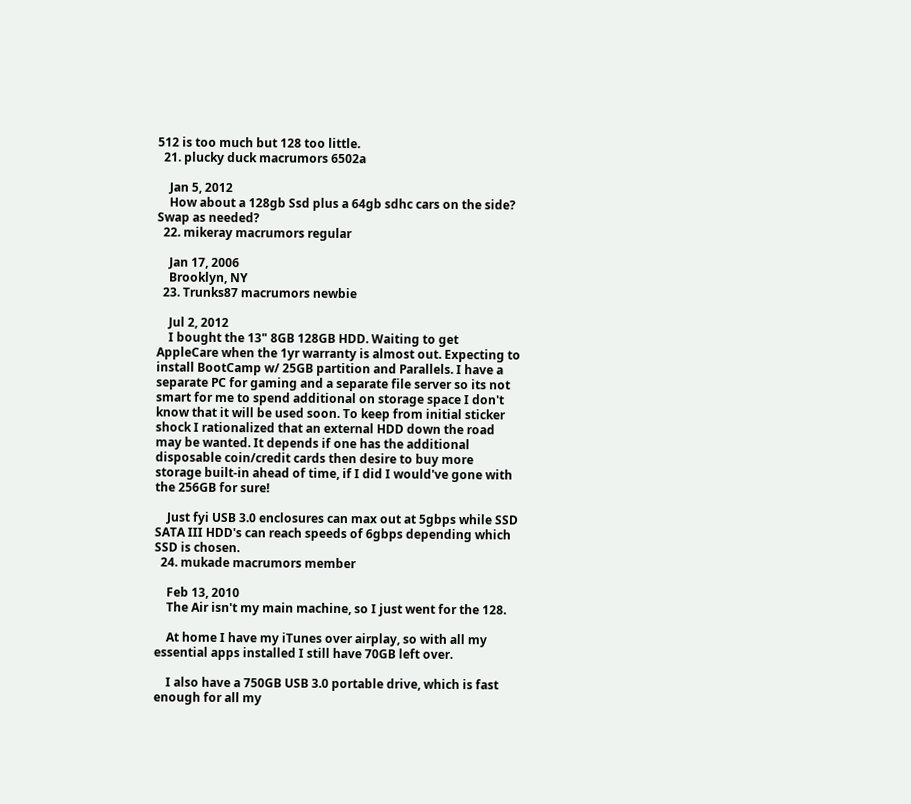512 is too much but 128 too little.
  21. plucky duck macrumors 6502a

    Jan 5, 2012
    How about a 128gb Ssd plus a 64gb sdhc cars on the side? Swap as needed?
  22. mikeray macrumors regular

    Jan 17, 2006
    Brooklyn, NY
  23. Trunks87 macrumors newbie

    Jul 2, 2012
    I bought the 13" 8GB 128GB HDD. Waiting to get AppleCare when the 1yr warranty is almost out. Expecting to install BootCamp w/ 25GB partition and Parallels. I have a separate PC for gaming and a separate file server so its not smart for me to spend additional on storage space I don't know that it will be used soon. To keep from initial sticker shock I rationalized that an external HDD down the road may be wanted. It depends if one has the additional disposable coin/credit cards then desire to buy more storage built-in ahead of time, if I did I would've gone with the 256GB for sure!

    Just fyi USB 3.0 enclosures can max out at 5gbps while SSD SATA III HDD's can reach speeds of 6gbps depending which SSD is chosen.
  24. mukade macrumors member

    Feb 13, 2010
    The Air isn't my main machine, so I just went for the 128.

    At home I have my iTunes over airplay, so with all my essential apps installed I still have 70GB left over.

    I also have a 750GB USB 3.0 portable drive, which is fast enough for all my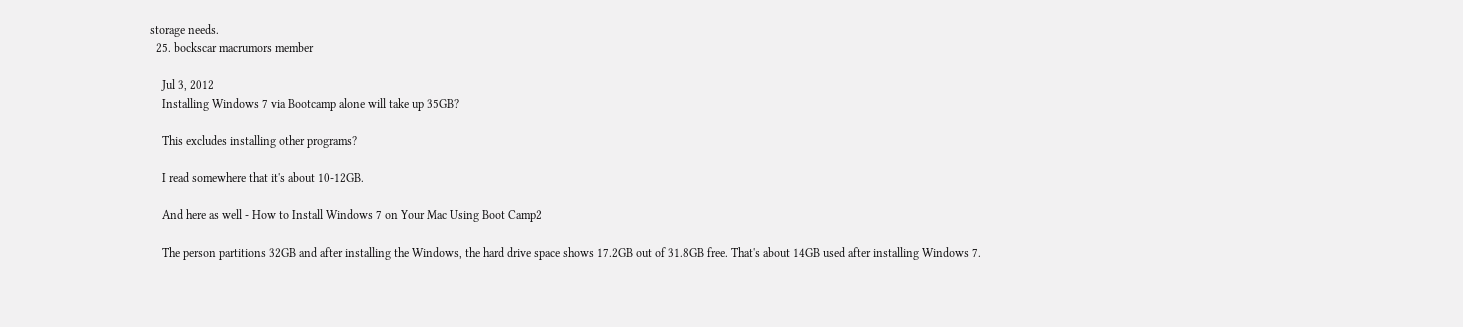storage needs.
  25. bockscar macrumors member

    Jul 3, 2012
    Installing Windows 7 via Bootcamp alone will take up 35GB?

    This excludes installing other programs?

    I read somewhere that it's about 10-12GB.

    And here as well - How to Install Windows 7 on Your Mac Using Boot Camp2

    The person partitions 32GB and after installing the Windows, the hard drive space shows 17.2GB out of 31.8GB free. That's about 14GB used after installing Windows 7.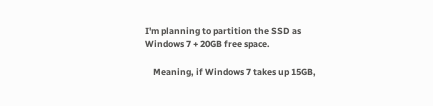I'm planning to partition the SSD as Windows 7 + 20GB free space.

    Meaning, if Windows 7 takes up 15GB,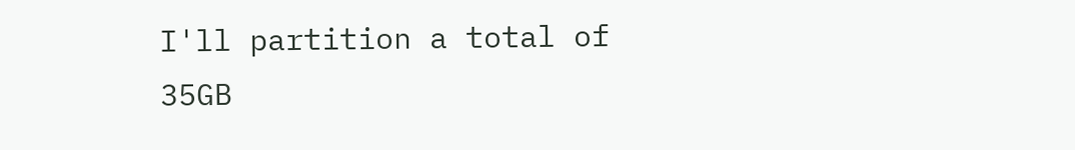I'll partition a total of 35GB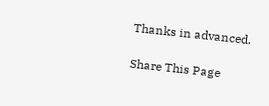Thanks in advanced.

Share This Page